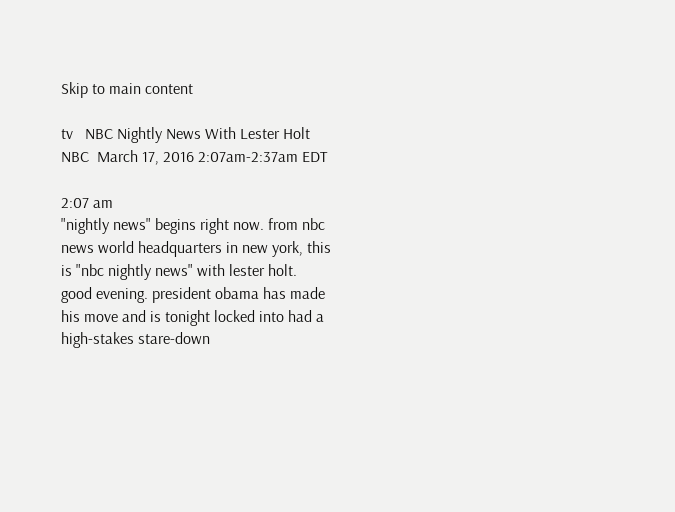Skip to main content

tv   NBC Nightly News With Lester Holt  NBC  March 17, 2016 2:07am-2:37am EDT

2:07 am
"nightly news" begins right now. from nbc news world headquarters in new york, this is "nbc nightly news" with lester holt. good evening. president obama has made his move and is tonight locked into had a high-stakes stare-down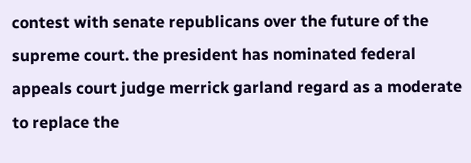contest with senate republicans over the future of the supreme court. the president has nominated federal appeals court judge merrick garland regard as a moderate to replace the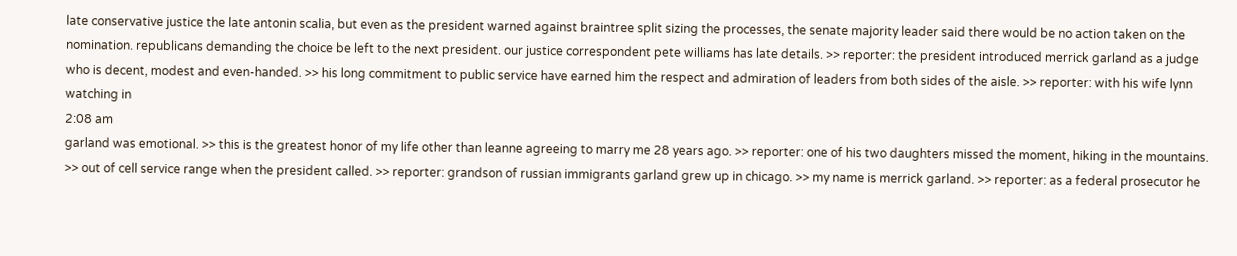late conservative justice the late antonin scalia, but even as the president warned against braintree split sizing the processes, the senate majority leader said there would be no action taken on the nomination. republicans demanding the choice be left to the next president. our justice correspondent pete williams has late details. >> reporter: the president introduced merrick garland as a judge who is decent, modest and even-handed. >> his long commitment to public service have earned him the respect and admiration of leaders from both sides of the aisle. >> reporter: with his wife lynn watching in
2:08 am
garland was emotional. >> this is the greatest honor of my life other than leanne agreeing to marry me 28 years ago. >> reporter: one of his two daughters missed the moment, hiking in the mountains. >> out of cell service range when the president called. >> reporter: grandson of russian immigrants garland grew up in chicago. >> my name is merrick garland. >> reporter: as a federal prosecutor he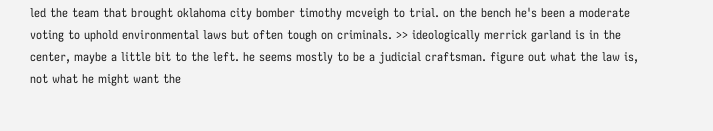led the team that brought oklahoma city bomber timothy mcveigh to trial. on the bench he's been a moderate voting to uphold environmental laws but often tough on criminals. >> ideologically merrick garland is in the center, maybe a little bit to the left. he seems mostly to be a judicial craftsman. figure out what the law is, not what he might want the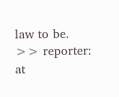law to be. >> reporter: at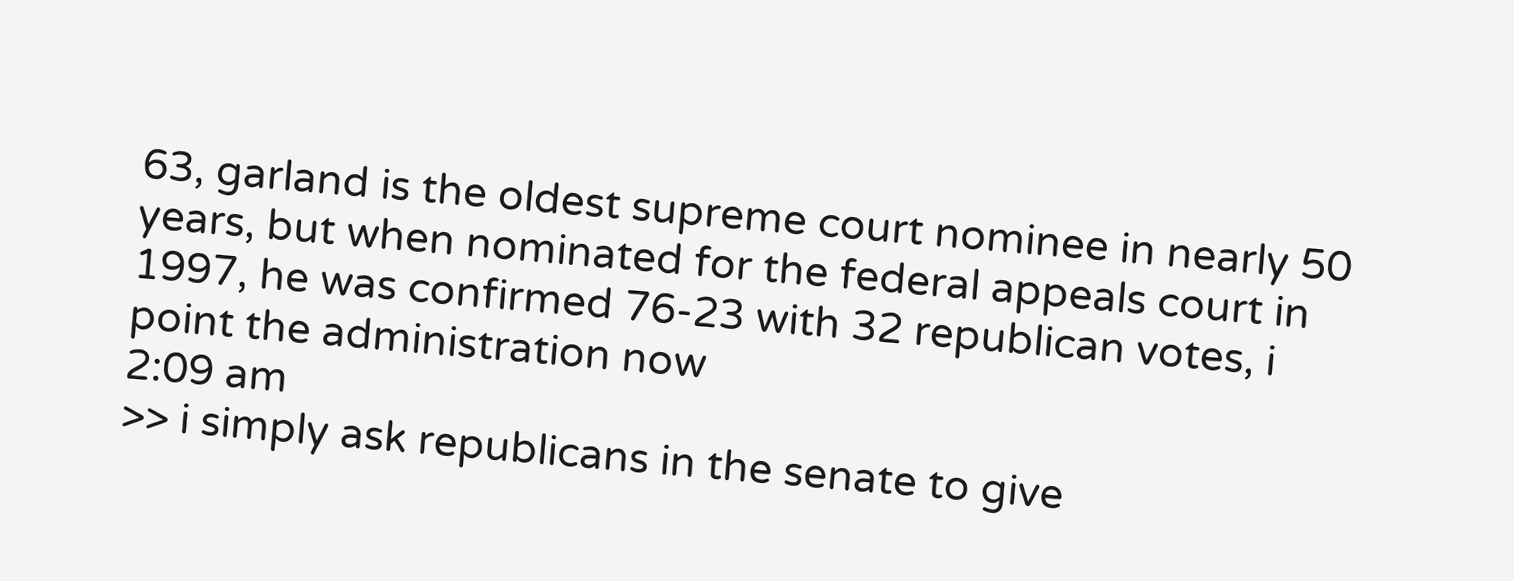63, garland is the oldest supreme court nominee in nearly 50 years, but when nominated for the federal appeals court in 1997, he was confirmed 76-23 with 32 republican votes, i point the administration now
2:09 am
>> i simply ask republicans in the senate to give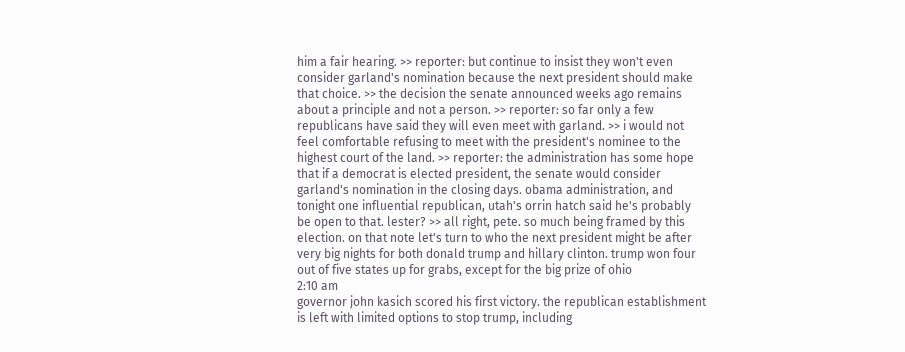him a fair hearing. >> reporter: but continue to insist they won't even consider garland's nomination because the next president should make that choice. >> the decision the senate announced weeks ago remains about a principle and not a person. >> reporter: so far only a few republicans have said they will even meet with garland. >> i would not feel comfortable refusing to meet with the president's nominee to the highest court of the land. >> reporter: the administration has some hope that if a democrat is elected president, the senate would consider garland's nomination in the closing days. obama administration, and tonight one influential republican, utah's orrin hatch said he's probably be open to that. lester? >> all right, pete. so much being framed by this election. on that note let's turn to who the next president might be after very big nights for both donald trump and hillary clinton. trump won four out of five states up for grabs, except for the big prize of ohio
2:10 am
governor john kasich scored his first victory. the republican establishment is left with limited options to stop trump, including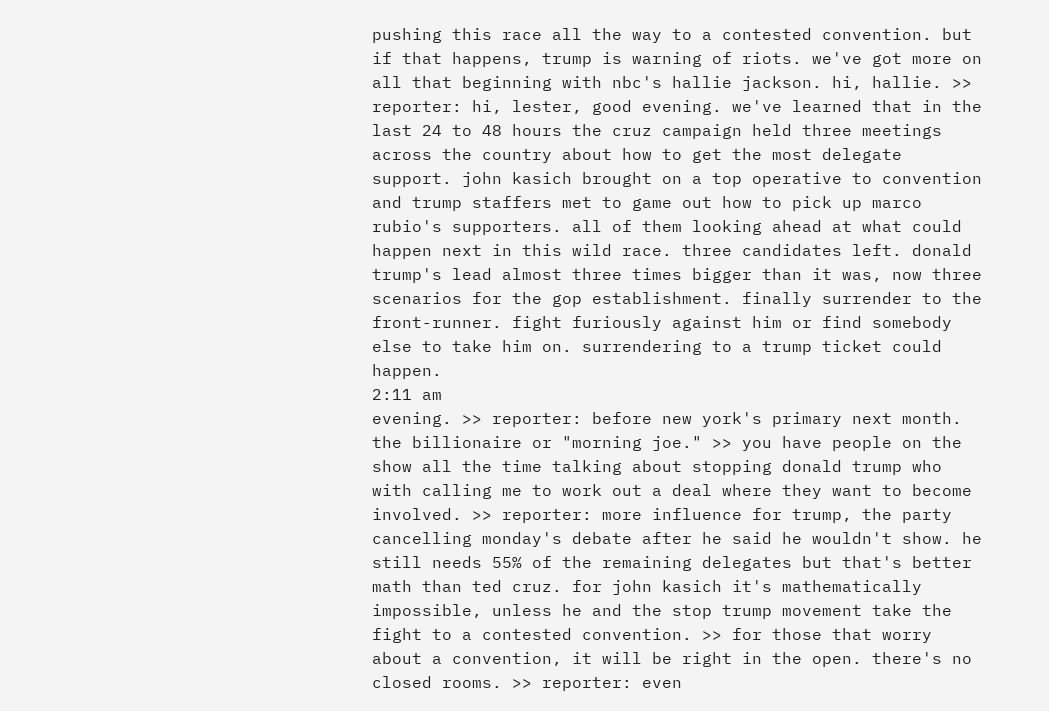pushing this race all the way to a contested convention. but if that happens, trump is warning of riots. we've got more on all that beginning with nbc's hallie jackson. hi, hallie. >> reporter: hi, lester, good evening. we've learned that in the last 24 to 48 hours the cruz campaign held three meetings across the country about how to get the most delegate support. john kasich brought on a top operative to convention and trump staffers met to game out how to pick up marco rubio's supporters. all of them looking ahead at what could happen next in this wild race. three candidates left. donald trump's lead almost three times bigger than it was, now three scenarios for the gop establishment. finally surrender to the front-runner. fight furiously against him or find somebody else to take him on. surrendering to a trump ticket could happen.
2:11 am
evening. >> reporter: before new york's primary next month. the billionaire or "morning joe." >> you have people on the show all the time talking about stopping donald trump who with calling me to work out a deal where they want to become involved. >> reporter: more influence for trump, the party cancelling monday's debate after he said he wouldn't show. he still needs 55% of the remaining delegates but that's better math than ted cruz. for john kasich it's mathematically impossible, unless he and the stop trump movement take the fight to a contested convention. >> for those that worry about a convention, it will be right in the open. there's no closed rooms. >> reporter: even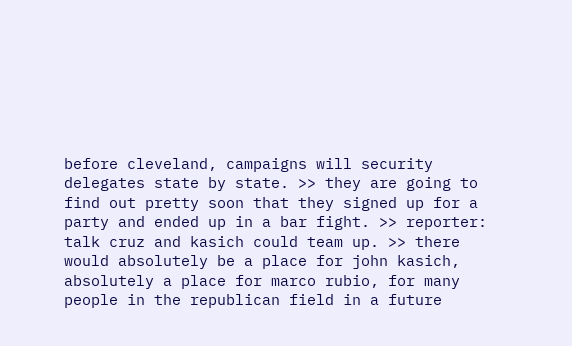before cleveland, campaigns will security delegates state by state. >> they are going to find out pretty soon that they signed up for a party and ended up in a bar fight. >> reporter: talk cruz and kasich could team up. >> there would absolutely be a place for john kasich, absolutely a place for marco rubio, for many people in the republican field in a future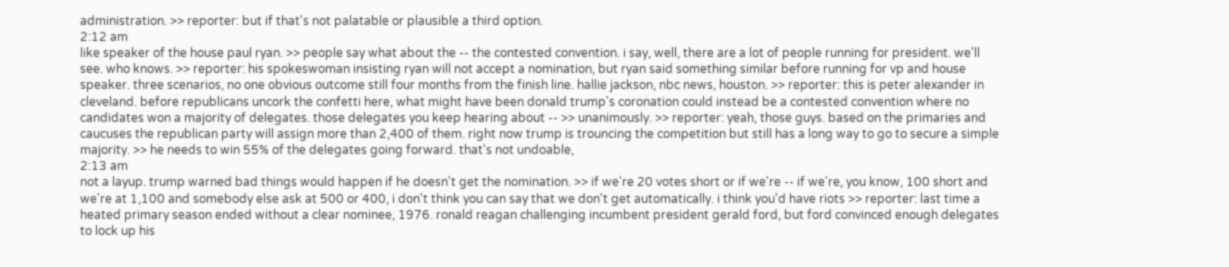administration. >> reporter: but if that's not palatable or plausible a third option.
2:12 am
like speaker of the house paul ryan. >> people say what about the -- the contested convention. i say, well, there are a lot of people running for president. we'll see. who knows. >> reporter: his spokeswoman insisting ryan will not accept a nomination, but ryan said something similar before running for vp and house speaker. three scenarios, no one obvious outcome still four months from the finish line. hallie jackson, nbc news, houston. >> reporter: this is peter alexander in cleveland. before republicans uncork the confetti here, what might have been donald trump's coronation could instead be a contested convention where no candidates won a majority of delegates. those delegates you keep hearing about -- >> unanimously. >> reporter: yeah, those guys. based on the primaries and caucuses the republican party will assign more than 2,400 of them. right now trump is trouncing the competition but still has a long way to go to secure a simple majority. >> he needs to win 55% of the delegates going forward. that's not undoable,
2:13 am
not a layup. trump warned bad things would happen if he doesn't get the nomination. >> if we're 20 votes short or if we're -- if we're, you know, 100 short and we're at 1,100 and somebody else ask at 500 or 400, i don't think you can say that we don't get automatically. i think you'd have riots >> reporter: last time a heated primary season ended without a clear nominee, 1976. ronald reagan challenging incumbent president gerald ford, but ford convinced enough delegates to lock up his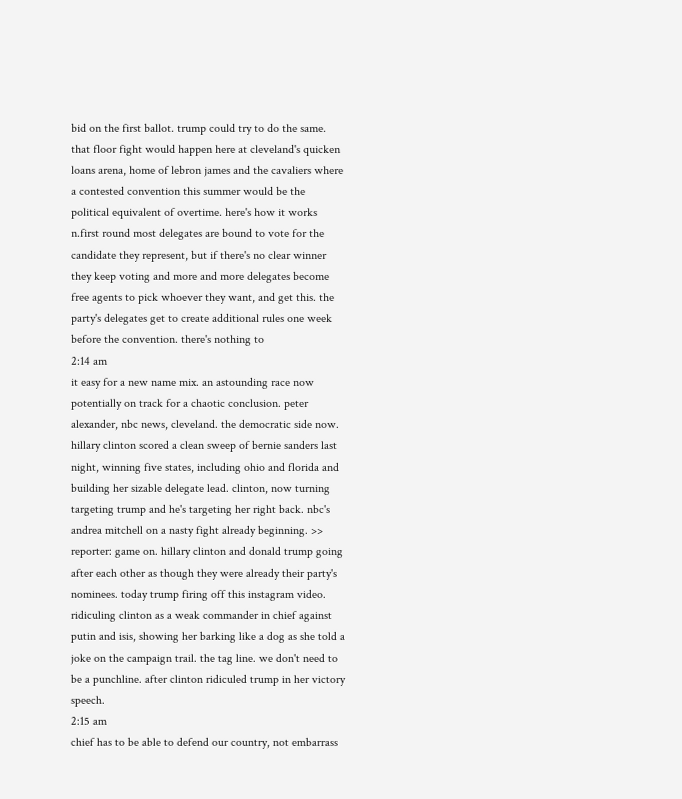bid on the first ballot. trump could try to do the same. that floor fight would happen here at cleveland's quicken loans arena, home of lebron james and the cavaliers where a contested convention this summer would be the political equivalent of overtime. here's how it works n.first round most delegates are bound to vote for the candidate they represent, but if there's no clear winner they keep voting and more and more delegates become free agents to pick whoever they want, and get this. the party's delegates get to create additional rules one week before the convention. there's nothing to
2:14 am
it easy for a new name mix. an astounding race now potentially on track for a chaotic conclusion. peter alexander, nbc news, cleveland. the democratic side now. hillary clinton scored a clean sweep of bernie sanders last night, winning five states, including ohio and florida and building her sizable delegate lead. clinton, now turning targeting trump and he's targeting her right back. nbc's andrea mitchell on a nasty fight already beginning. >> reporter: game on. hillary clinton and donald trump going after each other as though they were already their party's nominees. today trump firing off this instagram video. ridiculing clinton as a weak commander in chief against putin and isis, showing her barking like a dog as she told a joke on the campaign trail. the tag line. we don't need to be a punchline. after clinton ridiculed trump in her victory speech.
2:15 am
chief has to be able to defend our country, not embarrass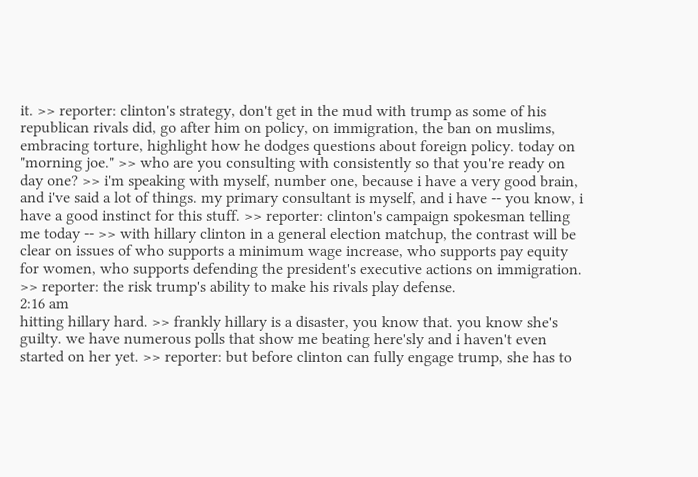it. >> reporter: clinton's strategy, don't get in the mud with trump as some of his republican rivals did, go after him on policy, on immigration, the ban on muslims, embracing torture, highlight how he dodges questions about foreign policy. today on "morning joe." >> who are you consulting with consistently so that you're ready on day one? >> i'm speaking with myself, number one, because i have a very good brain, and i've said a lot of things. my primary consultant is myself, and i have -- you know, i have a good instinct for this stuff. >> reporter: clinton's campaign spokesman telling me today -- >> with hillary clinton in a general election matchup, the contrast will be clear on issues of who supports a minimum wage increase, who supports pay equity for women, who supports defending the president's executive actions on immigration. >> reporter: the risk trump's ability to make his rivals play defense.
2:16 am
hitting hillary hard. >> frankly hillary is a disaster, you know that. you know she's guilty. we have numerous polls that show me beating here'sly and i haven't even started on her yet. >> reporter: but before clinton can fully engage trump, she has to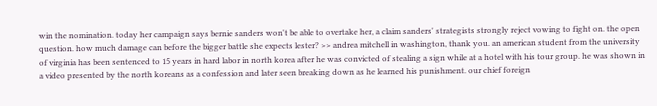win the nomination. today her campaign says bernie sanders won't be able to overtake her, a claim sanders' strategists strongly reject vowing to fight on. the open question. how much damage can before the bigger battle she expects lester? >> andrea mitchell in washington, thank you. an american student from the university of virginia has been sentenced to 15 years in hard labor in north korea after he was convicted of stealing a sign while at a hotel with his tour group. he was shown in a video presented by the north koreans as a confession and later seen breaking down as he learned his punishment. our chief foreign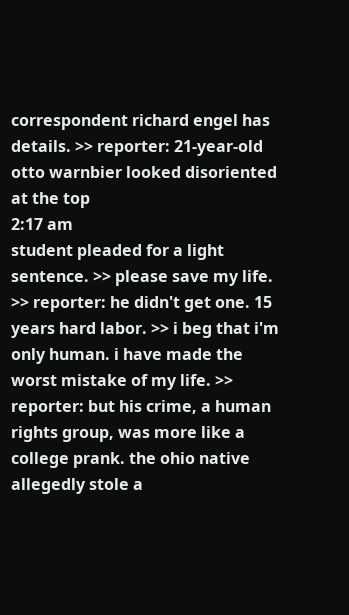correspondent richard engel has details. >> reporter: 21-year-old otto warnbier looked disoriented at the top
2:17 am
student pleaded for a light sentence. >> please save my life. >> reporter: he didn't get one. 15 years hard labor. >> i beg that i'm only human. i have made the worst mistake of my life. >> reporter: but his crime, a human rights group, was more like a college prank. the ohio native allegedly stole a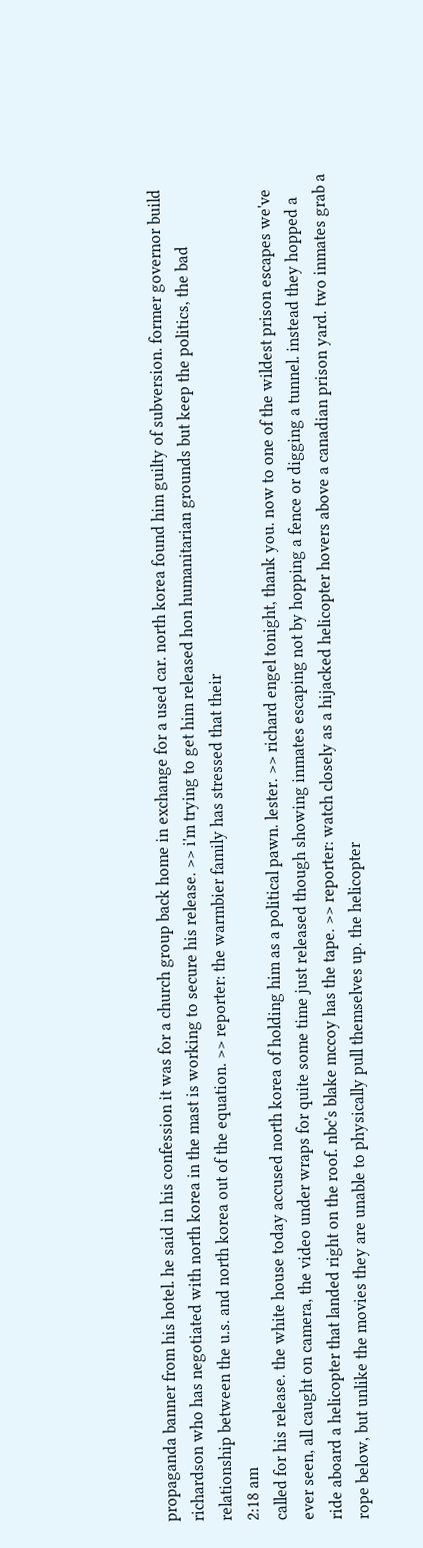propaganda banner from his hotel. he said in his confession it was for a church group back home in exchange for a used car. north korea found him guilty of subversion. former governor build richardson who has negotiated with north korea in the mast is working to secure his release. >> i'm trying to get him released hon humanitarian grounds but keep the politics, the bad relationship between the u.s. and north korea out of the equation. >> reporter: the warmbier family has stressed that their
2:18 am
called for his release. the white house today accused north korea of holding him as a political pawn. lester. >> richard engel tonight, thank you. now to one of the wildest prison escapes we've ever seen, all caught on camera, the video under wraps for quite some time just released though showing inmates escaping not by hopping a fence or digging a tunnel. instead they hopped a ride aboard a helicopter that landed right on the roof. nbc's blake mccoy has the tape. >> reporter: watch closely as a hijacked helicopter hovers above a canadian prison yard. two inmates grab a rope below, but unlike the movies they are unable to physically pull themselves up. the helicopter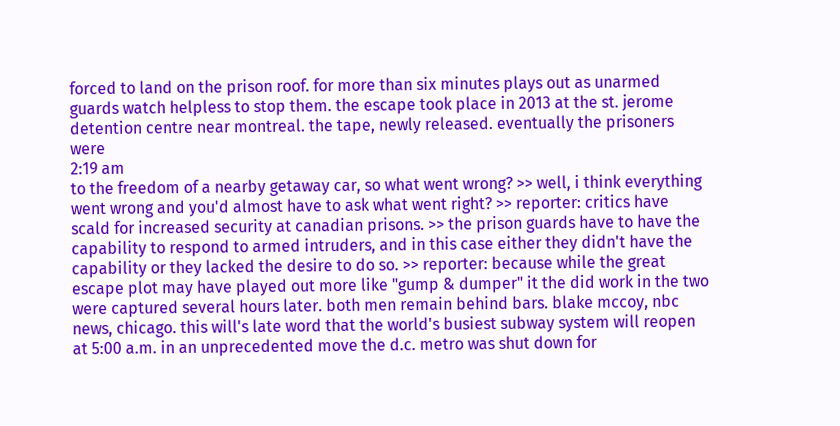forced to land on the prison roof. for more than six minutes plays out as unarmed guards watch helpless to stop them. the escape took place in 2013 at the st. jerome detention centre near montreal. the tape, newly released. eventually the prisoners were
2:19 am
to the freedom of a nearby getaway car, so what went wrong? >> well, i think everything went wrong and you'd almost have to ask what went right? >> reporter: critics have scald for increased security at canadian prisons. >> the prison guards have to have the capability to respond to armed intruders, and in this case either they didn't have the capability or they lacked the desire to do so. >> reporter: because while the great escape plot may have played out more like "gump & dumper" it the did work in the two were captured several hours later. both men remain behind bars. blake mccoy, nbc news, chicago. this will's late word that the world's busiest subway system will reopen at 5:00 a.m. in an unprecedented move the d.c. metro was shut down for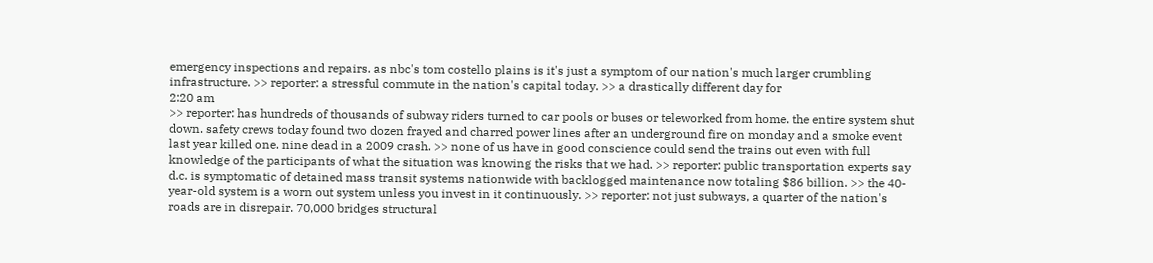emergency inspections and repairs. as nbc's tom costello plains is it's just a symptom of our nation's much larger crumbling infrastructure. >> reporter: a stressful commute in the nation's capital today. >> a drastically different day for
2:20 am
>> reporter: has hundreds of thousands of subway riders turned to car pools or buses or teleworked from home. the entire system shut down. safety crews today found two dozen frayed and charred power lines after an underground fire on monday and a smoke event last year killed one. nine dead in a 2009 crash. >> none of us have in good conscience could send the trains out even with full knowledge of the participants of what the situation was knowing the risks that we had. >> reporter: public transportation experts say d.c. is symptomatic of detained mass transit systems nationwide with backlogged maintenance now totaling $86 billion. >> the 40-year-old system is a worn out system unless you invest in it continuously. >> reporter: not just subways, a quarter of the nation's roads are in disrepair. 70,000 bridges structural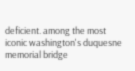deficient. among the most iconic washington's duquesne memorial bridge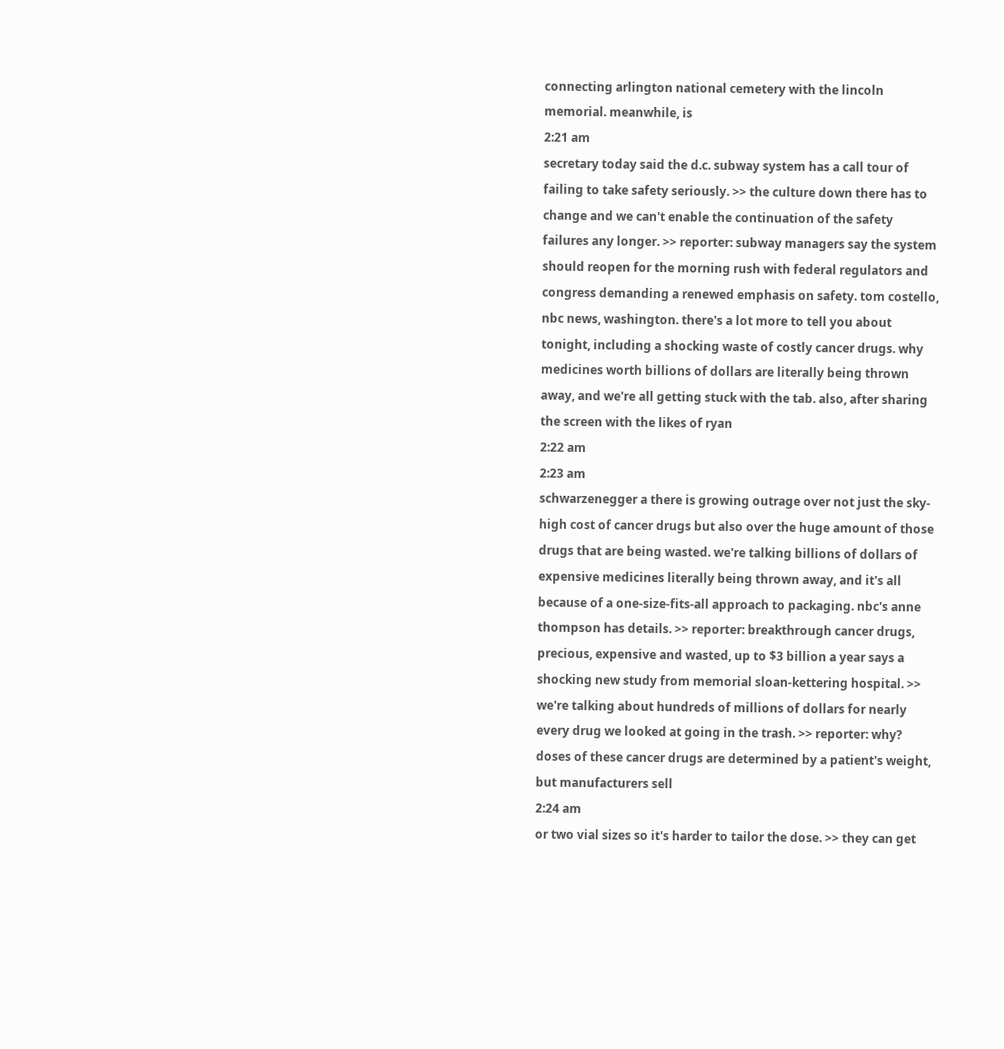connecting arlington national cemetery with the lincoln memorial. meanwhile, is
2:21 am
secretary today said the d.c. subway system has a call tour of failing to take safety seriously. >> the culture down there has to change and we can't enable the continuation of the safety failures any longer. >> reporter: subway managers say the system should reopen for the morning rush with federal regulators and congress demanding a renewed emphasis on safety. tom costello, nbc news, washington. there's a lot more to tell you about tonight, including a shocking waste of costly cancer drugs. why medicines worth billions of dollars are literally being thrown away, and we're all getting stuck with the tab. also, after sharing the screen with the likes of ryan
2:22 am
2:23 am
schwarzenegger a there is growing outrage over not just the sky-high cost of cancer drugs but also over the huge amount of those drugs that are being wasted. we're talking billions of dollars of expensive medicines literally being thrown away, and it's all because of a one-size-fits-all approach to packaging. nbc's anne thompson has details. >> reporter: breakthrough cancer drugs, precious, expensive and wasted, up to $3 billion a year says a shocking new study from memorial sloan-kettering hospital. >> we're talking about hundreds of millions of dollars for nearly every drug we looked at going in the trash. >> reporter: why? doses of these cancer drugs are determined by a patient's weight, but manufacturers sell
2:24 am
or two vial sizes so it's harder to tailor the dose. >> they can get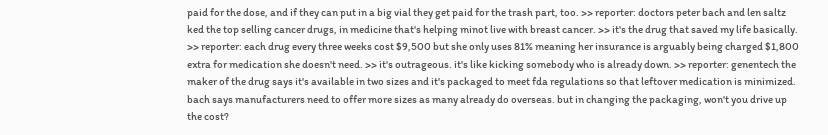paid for the dose, and if they can put in a big vial they get paid for the trash part, too. >> reporter: doctors peter bach and len saltz ked the top selling cancer drugs, in medicine that's helping minot live with breast cancer. >> it's the drug that saved my life basically. >> reporter: each drug every three weeks cost $9,500 but she only uses 81% meaning her insurance is arguably being charged $1,800 extra for medication she doesn't need. >> it's outrageous. it's like kicking somebody who is already down. >> reporter: genentech the maker of the drug says it's available in two sizes and it's packaged to meet fda regulations so that leftover medication is minimized. bach says manufacturers need to offer more sizes as many already do overseas. but in changing the packaging, won't you drive up the cost?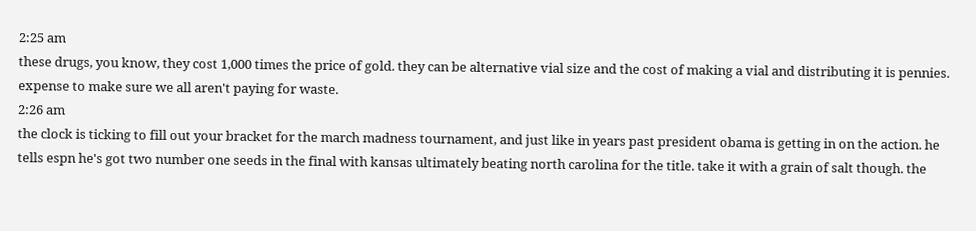2:25 am
these drugs, you know, they cost 1,000 times the price of gold. they can be alternative vial size and the cost of making a vial and distributing it is pennies. expense to make sure we all aren't paying for waste.
2:26 am
the clock is ticking to fill out your bracket for the march madness tournament, and just like in years past president obama is getting in on the action. he tells espn he's got two number one seeds in the final with kansas ultimately beating north carolina for the title. take it with a grain of salt though. the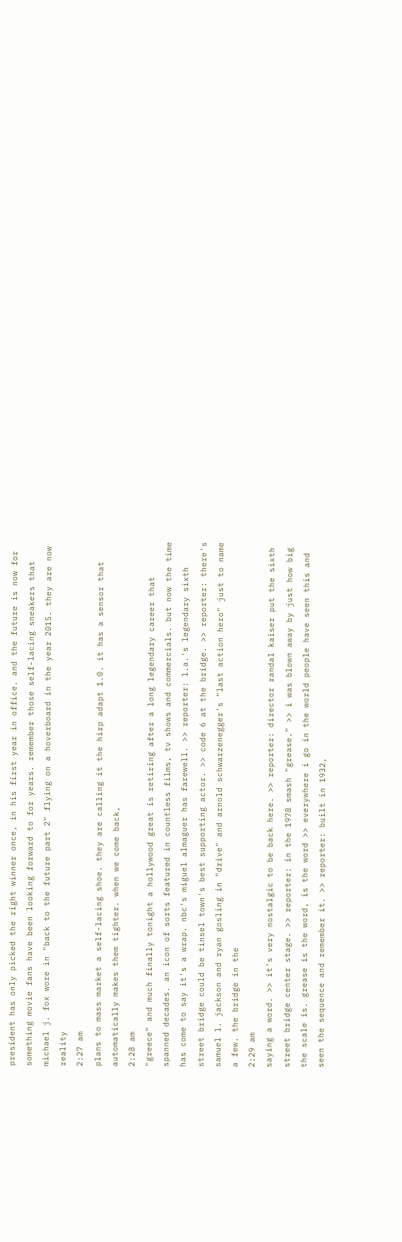president has only picked the right winner once, in his first year in office. and the future is now for something movie fans have been looking forward to for years. remember those self-lacing sneakers that michael j. fox wore in "back to the future part 2" flying on a hoverboard in the year 2015. they are now reality
2:27 am
plans to mass market a self-lacing shoe. they are calling it the hirp adapt 1.0. it has a sensor that automatically makes them tighter. when we come back,
2:28 am
"greece" and much finally tonight a hollywood great is retiring after a long legendary career that spanned decades. an icon of sorts featured in countless films, tv shows and commercials. but now the time has come to say it's a wrap. nbc's miguel almaguer has farewell. >> reporter: l.a.'s legendary sixth street bridge could be tinsel town's best supporting actor. >> code 6 at the bridge. >> reporter: there's samuel l. jackson and ryan gosling in "drive" and arnold schwarzenegger's "last action hero" just to name a few. the bridge in the
2:29 am
saying a word. >> it's very nostalgic to be back here. >> reporter: director randal kaiser put the sixth street bridge center stage. >> reporter: in the 1978 smash "grease." >> i was blown away by just how big the scale is. grease is the word, is the word >> everywhere i go in the world people have seen this and seen the sequence and remember it. >> reporter: built in 1932,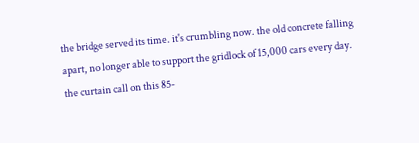the bridge served its time. it's crumbling now. the old concrete falling apart, no longer able to support the gridlock of 15,000 cars every day. the curtain call on this 85-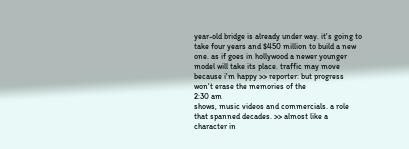year-old bridge is already under way. it's going to take four years and $450 million to build a new one. as if goes in hollywood a newer younger model will take its place. traffic may move because i'm happy >> reporter: but progress won't erase the memories of the
2:30 am
shows, music videos and commercials. a role that spanned decades. >> almost like a character in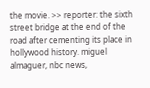the movie. >> reporter: the sixth street bridge at the end of the road after cementing its place in hollywood history. miguel almaguer, nbc news,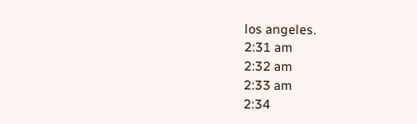los angeles.
2:31 am
2:32 am
2:33 am
2:34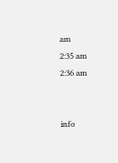am
2:35 am
2:36 am


info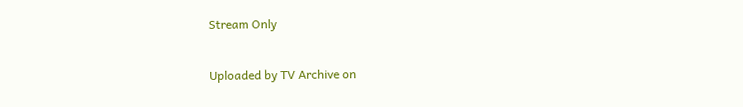Stream Only

Uploaded by TV Archive on